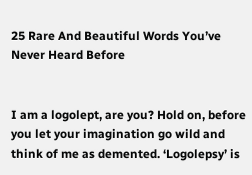25 Rare And Beautiful Words You’ve Never Heard Before


I am a logolept, are you? Hold on, before you let your imagination go wild and think of me as demented. ‘Logolepsy’ is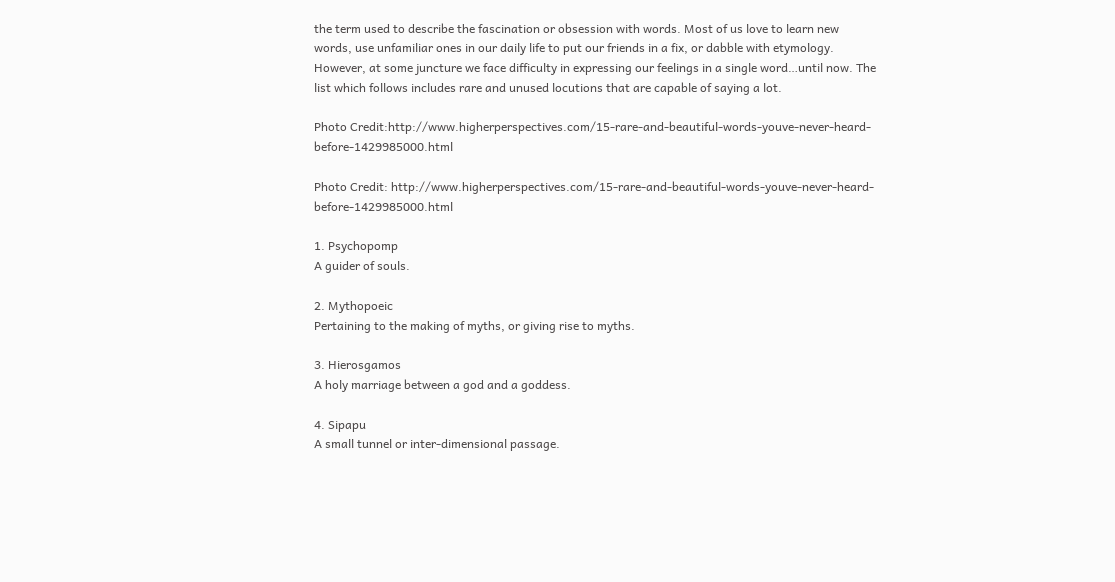the term used to describe the fascination or obsession with words. Most of us love to learn new words, use unfamiliar ones in our daily life to put our friends in a fix, or dabble with etymology. However, at some juncture we face difficulty in expressing our feelings in a single word…until now. The list which follows includes rare and unused locutions that are capable of saying a lot.

Photo Credit:http://www.higherperspectives.com/15-rare-and-beautiful-words-youve-never-heard-before-1429985000.html

Photo Credit: http://www.higherperspectives.com/15-rare-and-beautiful-words-youve-never-heard-before-1429985000.html

1. Psychopomp
A guider of souls.

2. Mythopoeic
Pertaining to the making of myths, or giving rise to myths.

3. Hierosgamos
A holy marriage between a god and a goddess.

4. Sipapu
A small tunnel or inter-dimensional passage.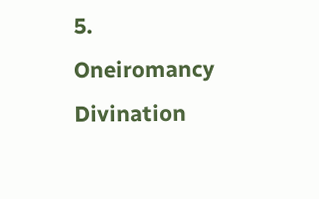5. Oneiromancy
Divination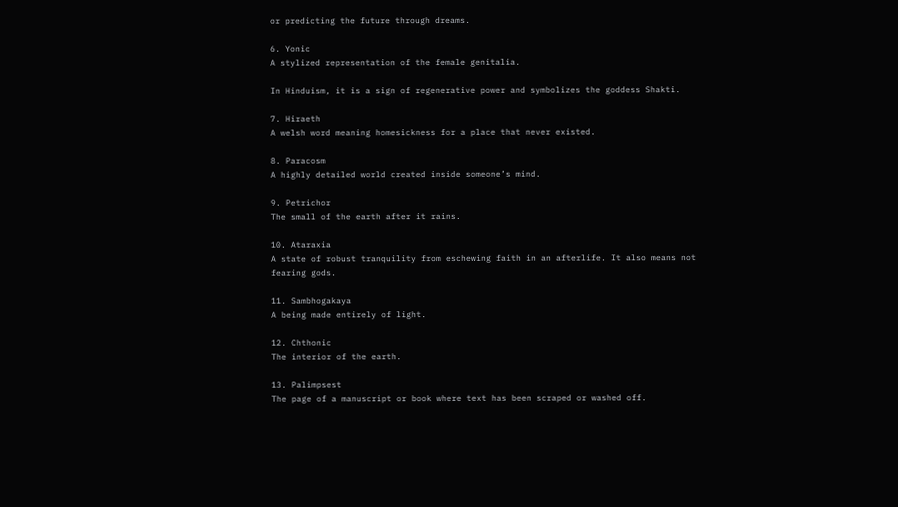or predicting the future through dreams.

6. Yonic
A stylized representation of the female genitalia.

In Hinduism, it is a sign of regenerative power and symbolizes the goddess Shakti.

7. Hiraeth
A welsh word meaning homesickness for a place that never existed.

8. Paracosm
A highly detailed world created inside someone’s mind.

9. Petrichor
The small of the earth after it rains.

10. Ataraxia
A state of robust tranquility from eschewing faith in an afterlife. It also means not fearing gods.

11. Sambhogakaya
A being made entirely of light.

12. Chthonic
The interior of the earth.

13. Palimpsest
The page of a manuscript or book where text has been scraped or washed off.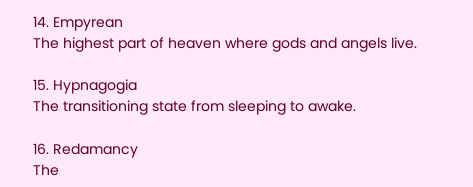14. Empyrean
The highest part of heaven where gods and angels live.

15. Hypnagogia
The transitioning state from sleeping to awake.

16. Redamancy
The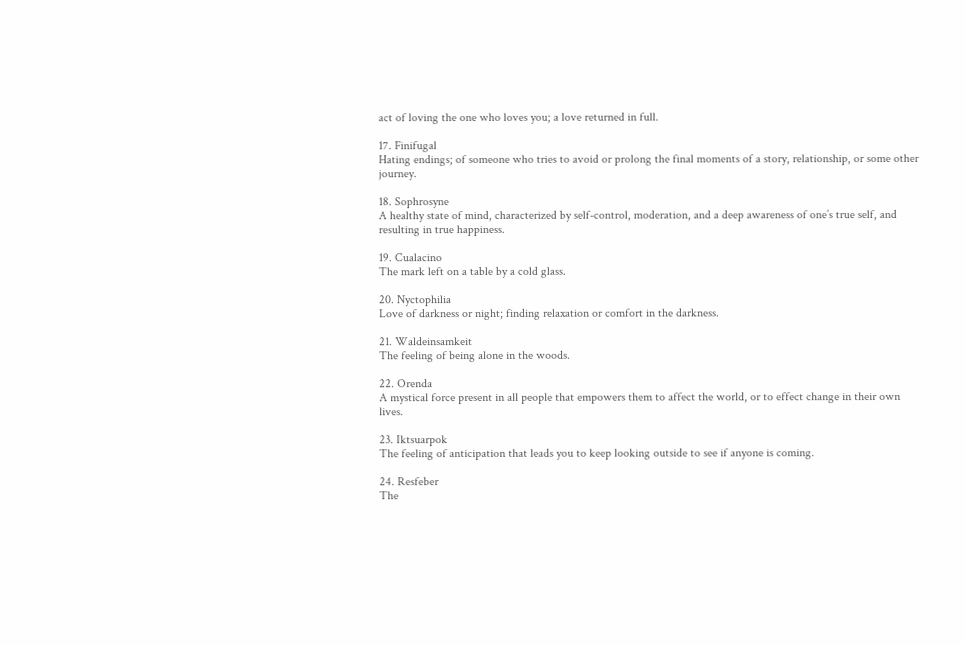act of loving the one who loves you; a love returned in full.

17. Finifugal
Hating endings; of someone who tries to avoid or prolong the final moments of a story, relationship, or some other journey.

18. Sophrosyne
A healthy state of mind, characterized by self-control, moderation, and a deep awareness of one’s true self, and resulting in true happiness.

19. Cualacino
The mark left on a table by a cold glass.

20. Nyctophilia
Love of darkness or night; finding relaxation or comfort in the darkness.

21. Waldeinsamkeit
The feeling of being alone in the woods.

22. Orenda
A mystical force present in all people that empowers them to affect the world, or to effect change in their own lives.

23. Iktsuarpok
The feeling of anticipation that leads you to keep looking outside to see if anyone is coming.

24. Resfeber
The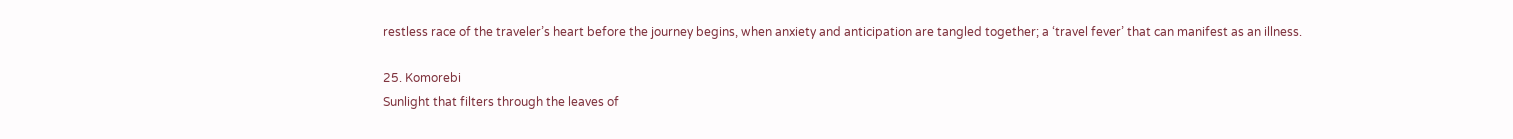restless race of the traveler’s heart before the journey begins, when anxiety and anticipation are tangled together; a ‘travel fever’ that can manifest as an illness.

25. Komorebi
Sunlight that filters through the leaves of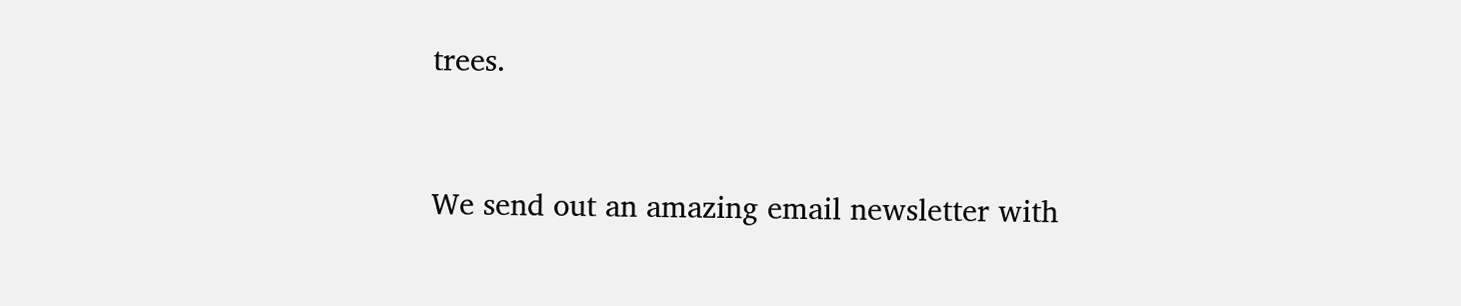trees.


We send out an amazing email newsletter with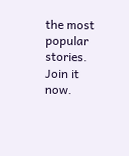the most popular stories. Join it now.